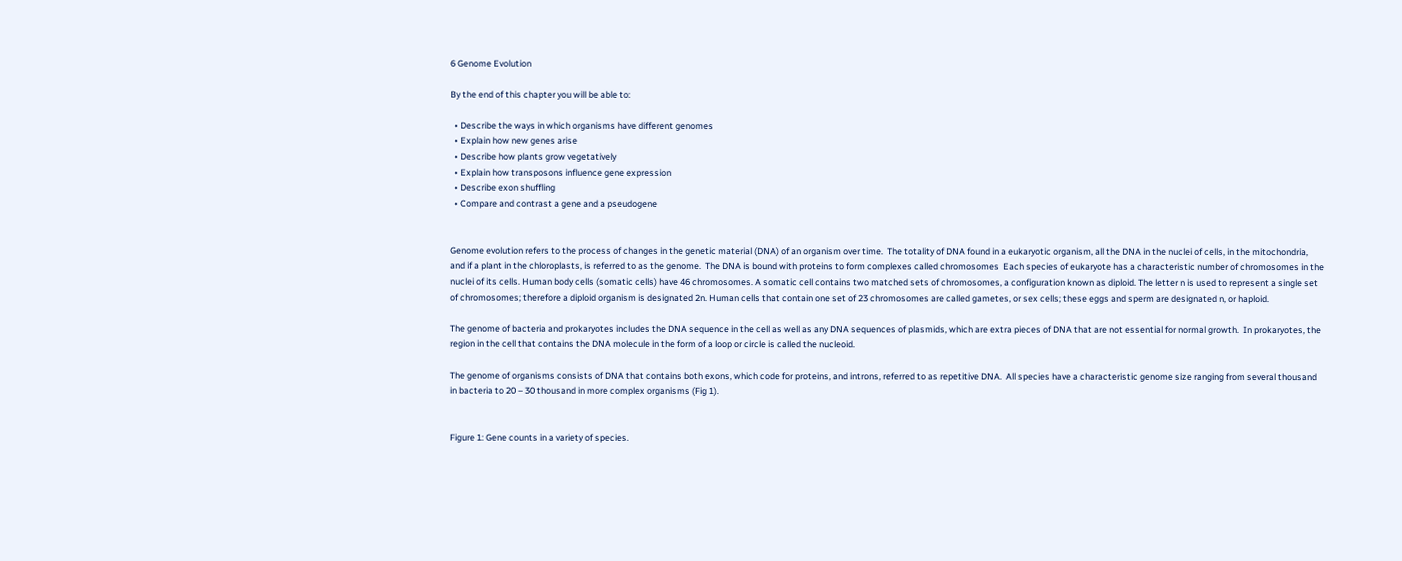6 Genome Evolution

By the end of this chapter you will be able to:

  • Describe the ways in which organisms have different genomes
  • Explain how new genes arise
  • Describe how plants grow vegetatively
  • Explain how transposons influence gene expression
  • Describe exon shuffling
  • Compare and contrast a gene and a pseudogene


Genome evolution refers to the process of changes in the genetic material (DNA) of an organism over time.  The totality of DNA found in a eukaryotic organism, all the DNA in the nuclei of cells, in the mitochondria, and if a plant in the chloroplasts, is referred to as the genome.  The DNA is bound with proteins to form complexes called chromosomes  Each species of eukaryote has a characteristic number of chromosomes in the nuclei of its cells. Human body cells (somatic cells) have 46 chromosomes. A somatic cell contains two matched sets of chromosomes, a configuration known as diploid. The letter n is used to represent a single set of chromosomes; therefore a diploid organism is designated 2n. Human cells that contain one set of 23 chromosomes are called gametes, or sex cells; these eggs and sperm are designated n, or haploid.

The genome of bacteria and prokaryotes includes the DNA sequence in the cell as well as any DNA sequences of plasmids, which are extra pieces of DNA that are not essential for normal growth.  In prokaryotes, the region in the cell that contains the DNA molecule in the form of a loop or circle is called the nucleoid.

The genome of organisms consists of DNA that contains both exons, which code for proteins, and introns, referred to as repetitive DNA.  All species have a characteristic genome size ranging from several thousand in bacteria to 20 – 30 thousand in more complex organisms (Fig 1).


Figure 1: Gene counts in a variety of species.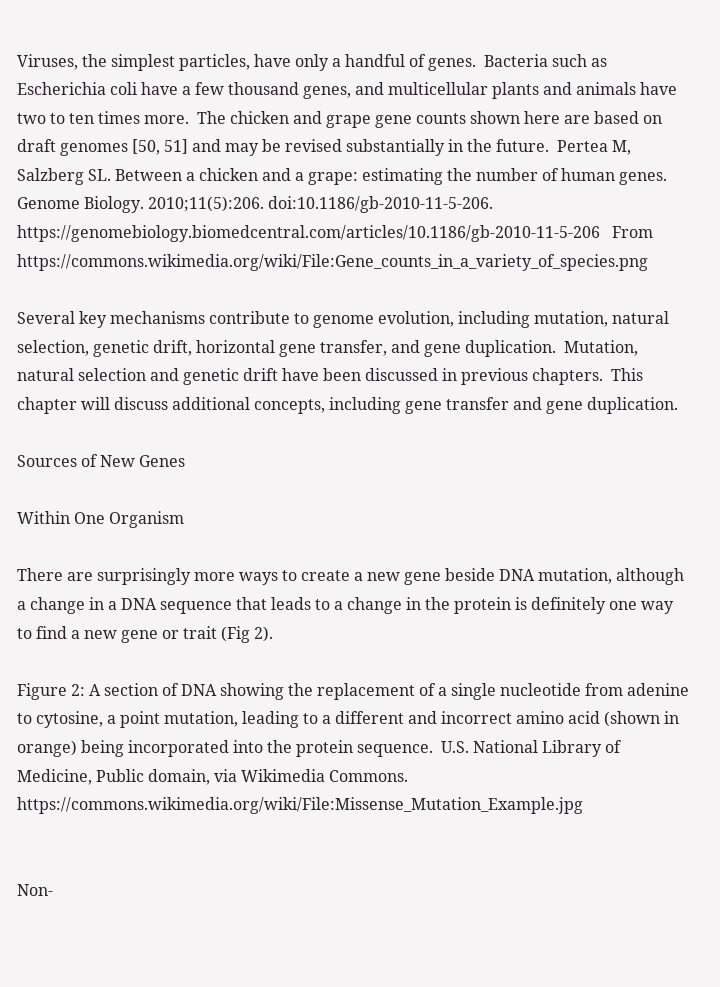Viruses, the simplest particles, have only a handful of genes.  Bacteria such as Escherichia coli have a few thousand genes, and multicellular plants and animals have two to ten times more.  The chicken and grape gene counts shown here are based on draft genomes [50, 51] and may be revised substantially in the future.  Pertea M, Salzberg SL. Between a chicken and a grape: estimating the number of human genes. Genome Biology. 2010;11(5):206. doi:10.1186/gb-2010-11-5-206. https://genomebiology.biomedcentral.com/articles/10.1186/gb-2010-11-5-206   From https://commons.wikimedia.org/wiki/File:Gene_counts_in_a_variety_of_species.png

Several key mechanisms contribute to genome evolution, including mutation, natural selection, genetic drift, horizontal gene transfer, and gene duplication.  Mutation, natural selection and genetic drift have been discussed in previous chapters.  This chapter will discuss additional concepts, including gene transfer and gene duplication.

Sources of New Genes

Within One Organism

There are surprisingly more ways to create a new gene beside DNA mutation, although a change in a DNA sequence that leads to a change in the protein is definitely one way to find a new gene or trait (Fig 2).

Figure 2: A section of DNA showing the replacement of a single nucleotide from adenine to cytosine, a point mutation, leading to a different and incorrect amino acid (shown in orange) being incorporated into the protein sequence.  U.S. National Library of Medicine, Public domain, via Wikimedia Commons. https://commons.wikimedia.org/wiki/File:Missense_Mutation_Example.jpg


Non-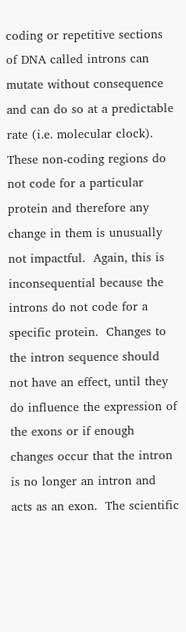coding or repetitive sections of DNA called introns can mutate without consequence and can do so at a predictable rate (i.e. molecular clock).  These non-coding regions do not code for a particular protein and therefore any change in them is unusually not impactful.  Again, this is inconsequential because the introns do not code for a specific protein.  Changes to the intron sequence should not have an effect, until they do influence the expression of the exons or if enough changes occur that the intron is no longer an intron and acts as an exon.  The scientific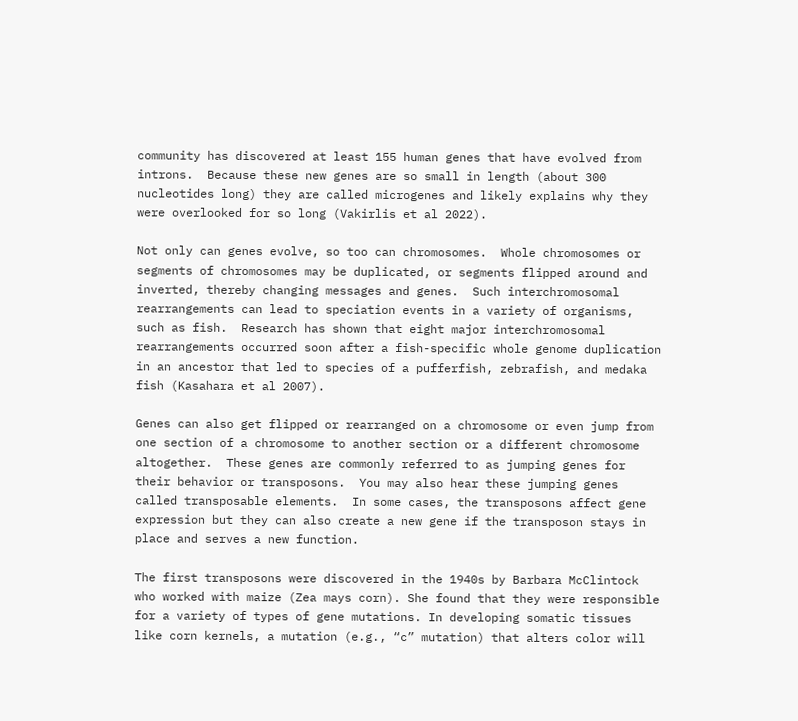community has discovered at least 155 human genes that have evolved from introns.  Because these new genes are so small in length (about 300 nucleotides long) they are called microgenes and likely explains why they were overlooked for so long (Vakirlis et al 2022).

Not only can genes evolve, so too can chromosomes.  Whole chromosomes or segments of chromosomes may be duplicated, or segments flipped around and inverted, thereby changing messages and genes.  Such interchromosomal rearrangements can lead to speciation events in a variety of organisms, such as fish.  Research has shown that eight major interchromosomal rearrangements occurred soon after a fish-specific whole genome duplication in an ancestor that led to species of a pufferfish, zebrafish, and medaka fish (Kasahara et al 2007).

Genes can also get flipped or rearranged on a chromosome or even jump from one section of a chromosome to another section or a different chromosome altogether.  These genes are commonly referred to as jumping genes for their behavior or transposons.  You may also hear these jumping genes called transposable elements.  In some cases, the transposons affect gene expression but they can also create a new gene if the transposon stays in place and serves a new function.

The first transposons were discovered in the 1940s by Barbara McClintock who worked with maize (Zea mays corn). She found that they were responsible for a variety of types of gene mutations. In developing somatic tissues like corn kernels, a mutation (e.g., “c” mutation) that alters color will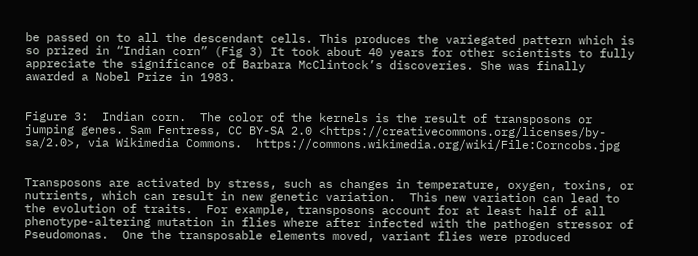be passed on to all the descendant cells. This produces the variegated pattern which is so prized in “Indian corn” (Fig 3) It took about 40 years for other scientists to fully appreciate the significance of Barbara McClintock’s discoveries. She was finally awarded a Nobel Prize in 1983.


Figure 3:  Indian corn.  The color of the kernels is the result of transposons or jumping genes. Sam Fentress, CC BY-SA 2.0 <https://creativecommons.org/licenses/by-sa/2.0>, via Wikimedia Commons.  https://commons.wikimedia.org/wiki/File:Corncobs.jpg


Transposons are activated by stress, such as changes in temperature, oxygen, toxins, or nutrients, which can result in new genetic variation.  This new variation can lead to the evolution of traits.  For example, transposons account for at least half of all phenotype-altering mutation in flies where after infected with the pathogen stressor of Pseudomonas.  One the transposable elements moved, variant flies were produced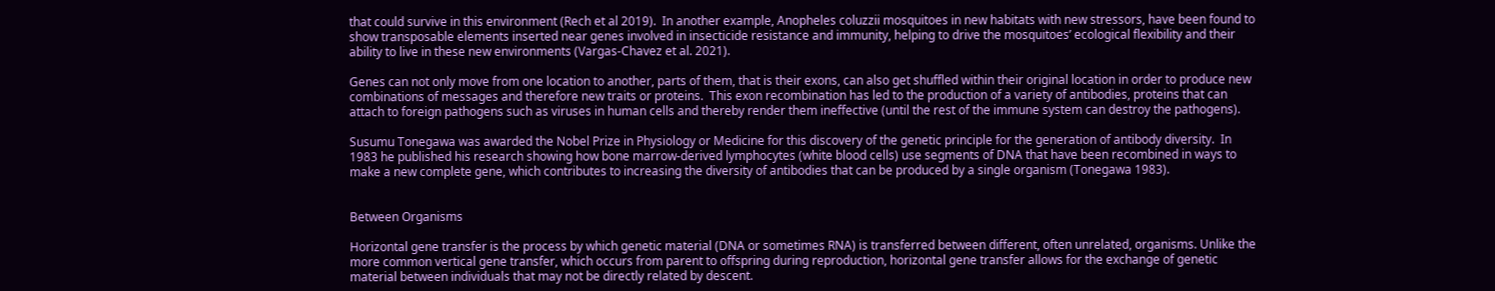that could survive in this environment (Rech et al 2019).  In another example, Anopheles coluzzii mosquitoes in new habitats with new stressors, have been found to show transposable elements inserted near genes involved in insecticide resistance and immunity, helping to drive the mosquitoes’ ecological flexibility and their ability to live in these new environments (Vargas-Chavez et al. 2021).

Genes can not only move from one location to another, parts of them, that is their exons, can also get shuffled within their original location in order to produce new combinations of messages and therefore new traits or proteins.  This exon recombination has led to the production of a variety of antibodies, proteins that can attach to foreign pathogens such as viruses in human cells and thereby render them ineffective (until the rest of the immune system can destroy the pathogens).

Susumu Tonegawa was awarded the Nobel Prize in Physiology or Medicine for this discovery of the genetic principle for the generation of antibody diversity.  In 1983 he published his research showing how bone marrow-derived lymphocytes (white blood cells) use segments of DNA that have been recombined in ways to make a new complete gene, which contributes to increasing the diversity of antibodies that can be produced by a single organism (Tonegawa 1983).


Between Organisms

Horizontal gene transfer is the process by which genetic material (DNA or sometimes RNA) is transferred between different, often unrelated, organisms. Unlike the more common vertical gene transfer, which occurs from parent to offspring during reproduction, horizontal gene transfer allows for the exchange of genetic material between individuals that may not be directly related by descent.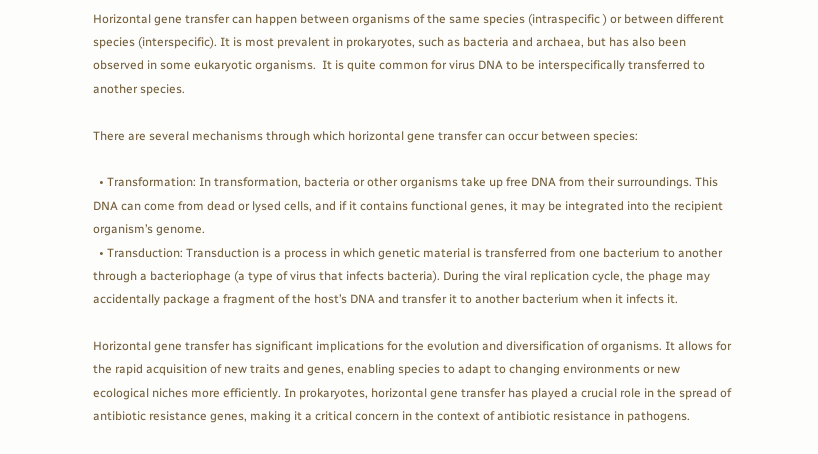Horizontal gene transfer can happen between organisms of the same species (intraspecific ) or between different species (interspecific). It is most prevalent in prokaryotes, such as bacteria and archaea, but has also been observed in some eukaryotic organisms.  It is quite common for virus DNA to be interspecifically transferred to another species.

There are several mechanisms through which horizontal gene transfer can occur between species:

  • Transformation: In transformation, bacteria or other organisms take up free DNA from their surroundings. This DNA can come from dead or lysed cells, and if it contains functional genes, it may be integrated into the recipient organism’s genome.
  • Transduction: Transduction is a process in which genetic material is transferred from one bacterium to another through a bacteriophage (a type of virus that infects bacteria). During the viral replication cycle, the phage may accidentally package a fragment of the host’s DNA and transfer it to another bacterium when it infects it.

Horizontal gene transfer has significant implications for the evolution and diversification of organisms. It allows for the rapid acquisition of new traits and genes, enabling species to adapt to changing environments or new ecological niches more efficiently. In prokaryotes, horizontal gene transfer has played a crucial role in the spread of antibiotic resistance genes, making it a critical concern in the context of antibiotic resistance in pathogens.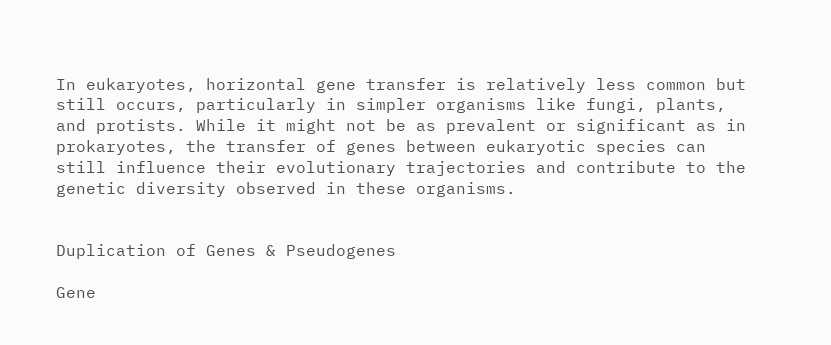In eukaryotes, horizontal gene transfer is relatively less common but still occurs, particularly in simpler organisms like fungi, plants, and protists. While it might not be as prevalent or significant as in prokaryotes, the transfer of genes between eukaryotic species can still influence their evolutionary trajectories and contribute to the genetic diversity observed in these organisms.


Duplication of Genes & Pseudogenes

Gene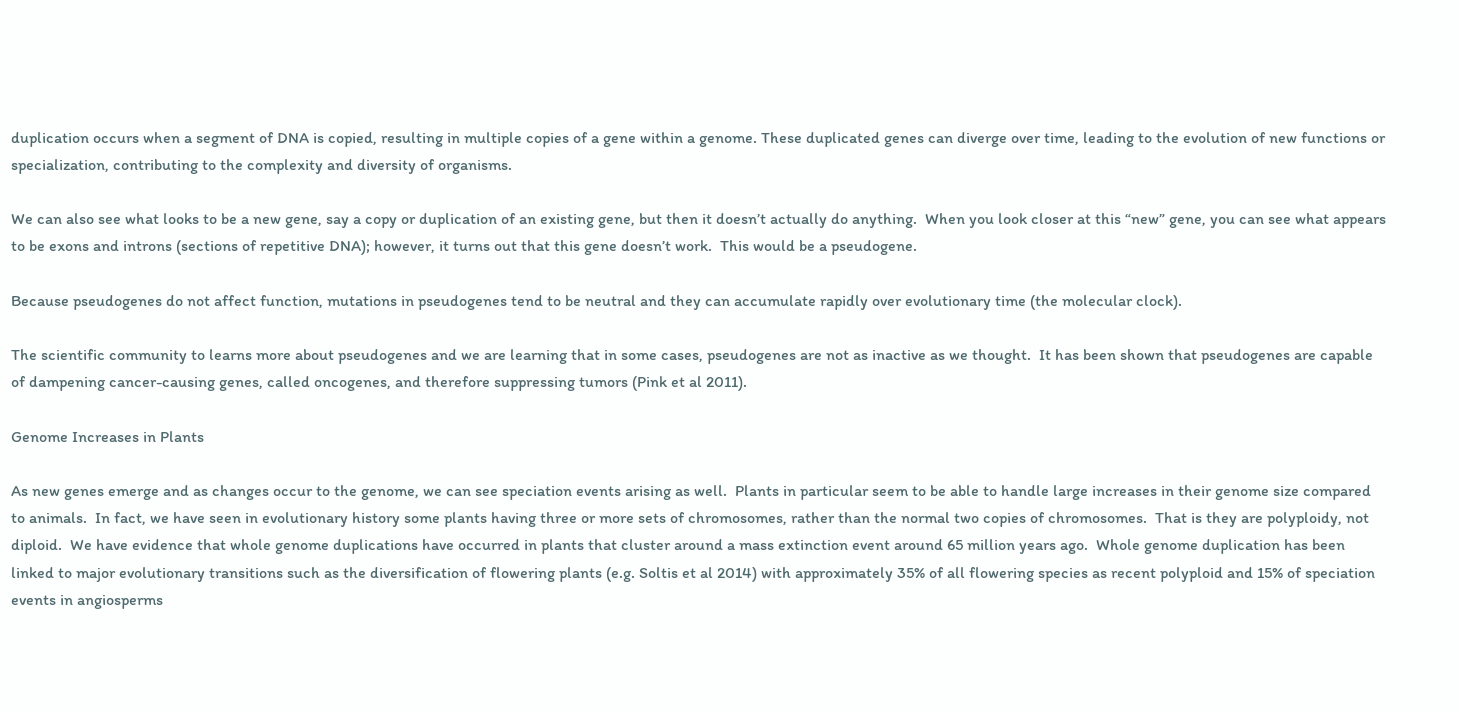duplication occurs when a segment of DNA is copied, resulting in multiple copies of a gene within a genome. These duplicated genes can diverge over time, leading to the evolution of new functions or specialization, contributing to the complexity and diversity of organisms.

We can also see what looks to be a new gene, say a copy or duplication of an existing gene, but then it doesn’t actually do anything.  When you look closer at this “new” gene, you can see what appears to be exons and introns (sections of repetitive DNA); however, it turns out that this gene doesn’t work.  This would be a pseudogene.

Because pseudogenes do not affect function, mutations in pseudogenes tend to be neutral and they can accumulate rapidly over evolutionary time (the molecular clock).

The scientific community to learns more about pseudogenes and we are learning that in some cases, pseudogenes are not as inactive as we thought.  It has been shown that pseudogenes are capable of dampening cancer-causing genes, called oncogenes, and therefore suppressing tumors (Pink et al 2011).

Genome Increases in Plants

As new genes emerge and as changes occur to the genome, we can see speciation events arising as well.  Plants in particular seem to be able to handle large increases in their genome size compared to animals.  In fact, we have seen in evolutionary history some plants having three or more sets of chromosomes, rather than the normal two copies of chromosomes.  That is they are polyploidy, not diploid.  We have evidence that whole genome duplications have occurred in plants that cluster around a mass extinction event around 65 million years ago.  Whole genome duplication has been linked to major evolutionary transitions such as the diversification of flowering plants (e.g. Soltis et al 2014) with approximately 35% of all flowering species as recent polyploid and 15% of speciation events in angiosperms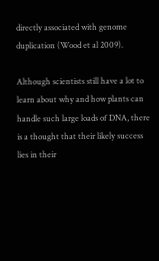directly associated with genome duplication (Wood et al 2009).

Although scientists still have a lot to learn about why and how plants can handle such large loads of DNA, there is a thought that their likely success lies in their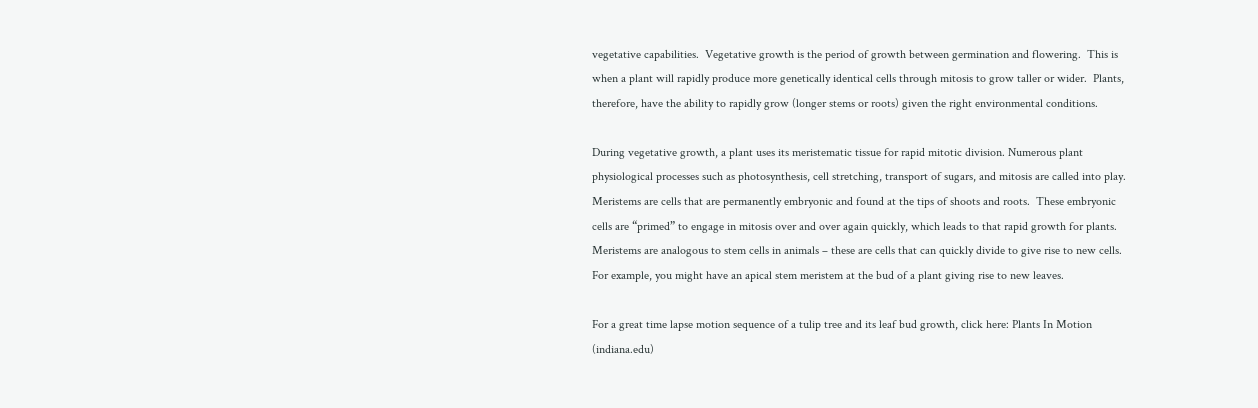vegetative capabilities.  Vegetative growth is the period of growth between germination and flowering.  This is when a plant will rapidly produce more genetically identical cells through mitosis to grow taller or wider.  Plants, therefore, have the ability to rapidly grow (longer stems or roots) given the right environmental conditions.

During vegetative growth, a plant uses its meristematic tissue for rapid mitotic division. Numerous plant physiological processes such as photosynthesis, cell stretching, transport of sugars, and mitosis are called into play.  Meristems are cells that are permanently embryonic and found at the tips of shoots and roots.  These embryonic cells are “primed” to engage in mitosis over and over again quickly, which leads to that rapid growth for plants.  Meristems are analogous to stem cells in animals – these are cells that can quickly divide to give rise to new cells.  For example, you might have an apical stem meristem at the bud of a plant giving rise to new leaves.

For a great time lapse motion sequence of a tulip tree and its leaf bud growth, click here: Plants In Motion (indiana.edu)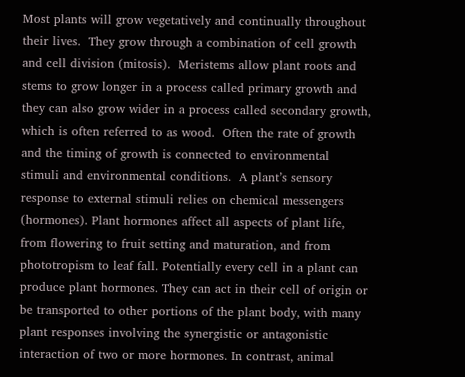Most plants will grow vegetatively and continually throughout their lives.  They grow through a combination of cell growth and cell division (mitosis).  Meristems allow plant roots and stems to grow longer in a process called primary growth and they can also grow wider in a process called secondary growth, which is often referred to as wood.  Often the rate of growth and the timing of growth is connected to environmental stimuli and environmental conditions.  A plant’s sensory response to external stimuli relies on chemical messengers (hormones). Plant hormones affect all aspects of plant life, from flowering to fruit setting and maturation, and from phototropism to leaf fall. Potentially every cell in a plant can produce plant hormones. They can act in their cell of origin or be transported to other portions of the plant body, with many plant responses involving the synergistic or antagonistic interaction of two or more hormones. In contrast, animal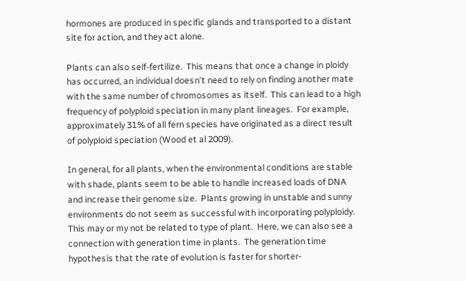hormones are produced in specific glands and transported to a distant site for action, and they act alone.

Plants can also self-fertilize.  This means that once a change in ploidy has occurred, an individual doesn’t need to rely on finding another mate with the same number of chromosomes as itself.  This can lead to a high frequency of polyploid speciation in many plant lineages.  For example, approximately 31% of all fern species have originated as a direct result of polyploid speciation (Wood et al 2009).

In general, for all plants, when the environmental conditions are stable with shade, plants seem to be able to handle increased loads of DNA and increase their genome size.  Plants growing in unstable and sunny environments do not seem as successful with incorporating polyploidy.  This may or my not be related to type of plant.  Here, we can also see a connection with generation time in plants.  The generation time hypothesis that the rate of evolution is faster for shorter-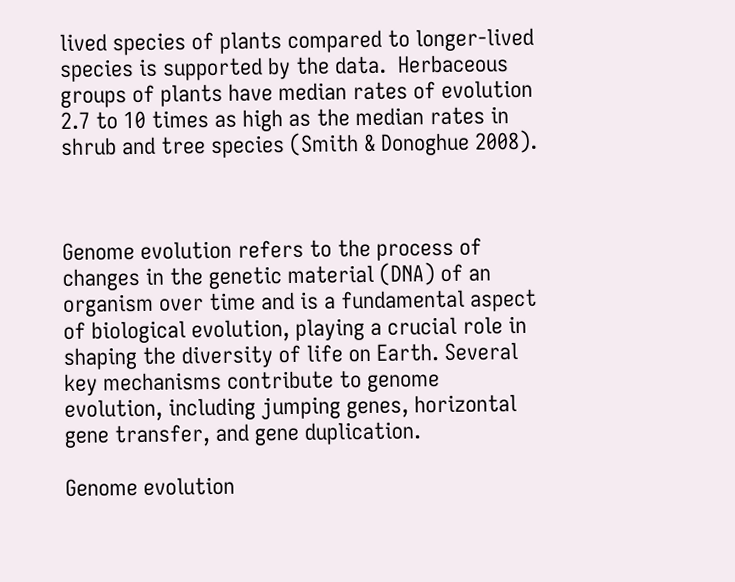lived species of plants compared to longer-lived species is supported by the data.  Herbaceous groups of plants have median rates of evolution 2.7 to 10 times as high as the median rates in shrub and tree species (Smith & Donoghue 2008).



Genome evolution refers to the process of changes in the genetic material (DNA) of an organism over time and is a fundamental aspect of biological evolution, playing a crucial role in shaping the diversity of life on Earth. Several key mechanisms contribute to genome evolution, including jumping genes, horizontal gene transfer, and gene duplication.

Genome evolution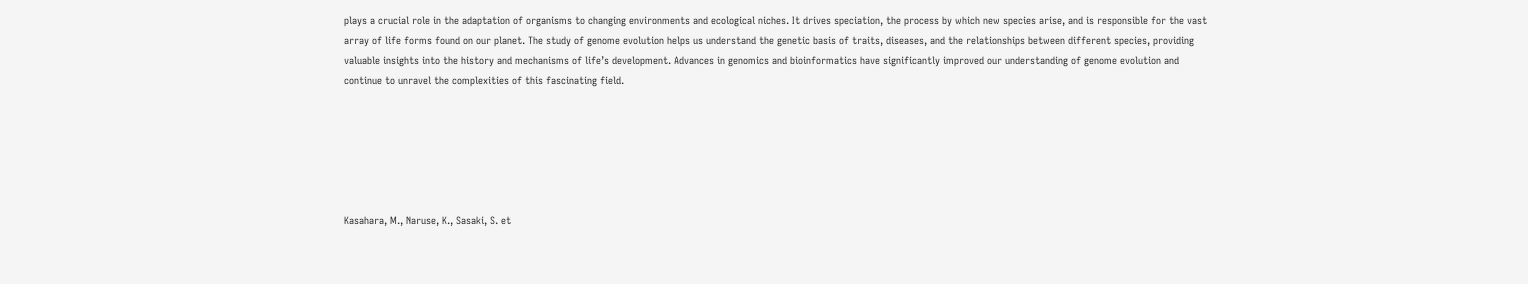plays a crucial role in the adaptation of organisms to changing environments and ecological niches. It drives speciation, the process by which new species arise, and is responsible for the vast array of life forms found on our planet. The study of genome evolution helps us understand the genetic basis of traits, diseases, and the relationships between different species, providing valuable insights into the history and mechanisms of life’s development. Advances in genomics and bioinformatics have significantly improved our understanding of genome evolution and continue to unravel the complexities of this fascinating field.






Kasahara, M., Naruse, K., Sasaki, S. et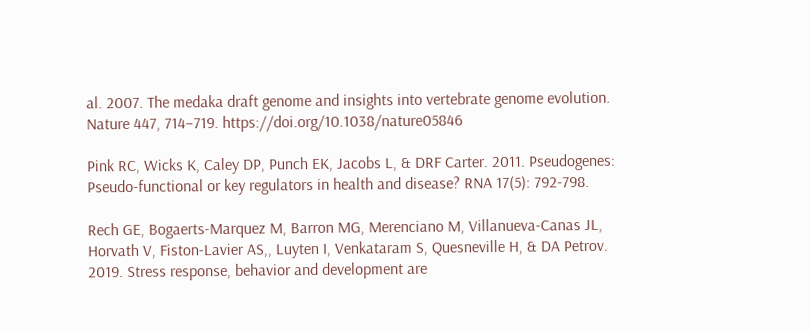al. 2007. The medaka draft genome and insights into vertebrate genome evolution. Nature 447, 714–719. https://doi.org/10.1038/nature05846

Pink RC, Wicks K, Caley DP, Punch EK, Jacobs L, & DRF Carter. 2011. Pseudogenes: Pseudo-functional or key regulators in health and disease? RNA 17(5): 792-798.

Rech GE, Bogaerts-Marquez M, Barron MG, Merenciano M, Villanueva-Canas JL, Horvath V, Fiston-Lavier AS,, Luyten I, Venkataram S, Quesneville H, & DA Petrov. 2019. Stress response, behavior and development are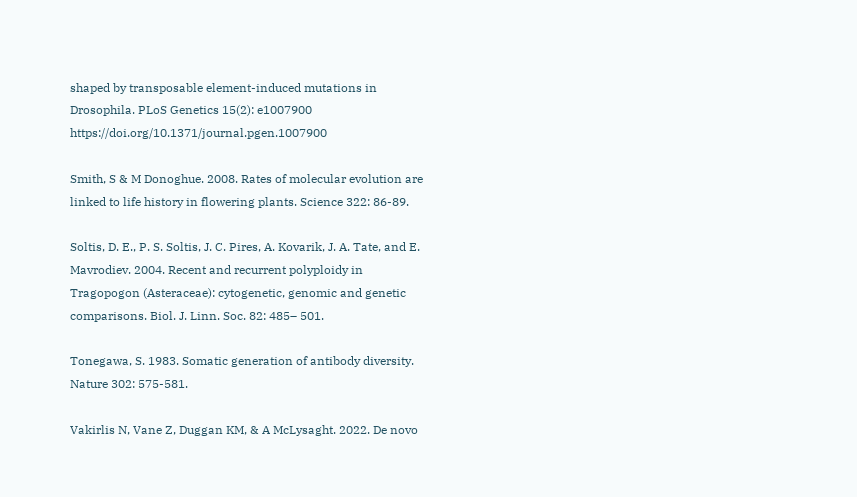shaped by transposable element-induced mutations in Drosophila. PLoS Genetics 15(2): e1007900 https://doi.org/10.1371/journal.pgen.1007900

Smith, S & M Donoghue. 2008. Rates of molecular evolution are linked to life history in flowering plants. Science 322: 86-89.

Soltis, D. E., P. S. Soltis, J. C. Pires, A. Kovarik, J. A. Tate, and E. Mavrodiev. 2004. Recent and recurrent polyploidy in Tragopogon (Asteraceae): cytogenetic, genomic and genetic comparisons. Biol. J. Linn. Soc. 82: 485– 501.

Tonegawa, S. 1983. Somatic generation of antibody diversity. Nature 302: 575-581.

Vakirlis N, Vane Z, Duggan KM, & A McLysaght. 2022. De novo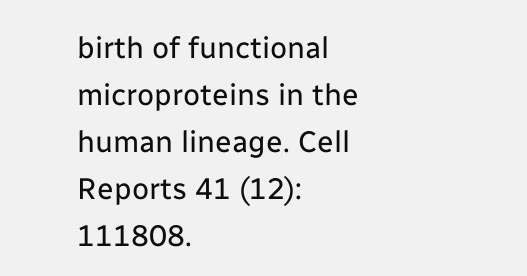birth of functional microproteins in the human lineage. Cell Reports 41 (12): 111808.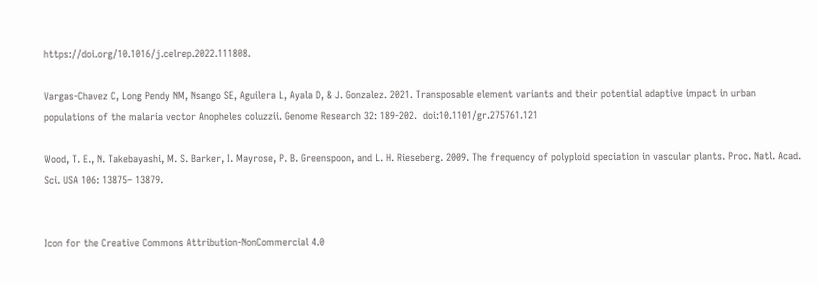https://doi.org/10.1016/j.celrep.2022.111808.

Vargas-Chavez C, Long Pendy NM, Nsango SE, Aguilera L, Ayala D, & J. Gonzalez. 2021. Transposable element variants and their potential adaptive impact in urban populations of the malaria vector Anopheles coluzzii. Genome Research 32: 189-202.  doi:10.1101/gr.275761.121

Wood, T. E., N. Takebayashi, M. S. Barker, I. Mayrose, P. B. Greenspoon, and L. H. Rieseberg. 2009. The frequency of polyploid speciation in vascular plants. Proc. Natl. Acad. Sci. USA 106: 13875– 13879.


Icon for the Creative Commons Attribution-NonCommercial 4.0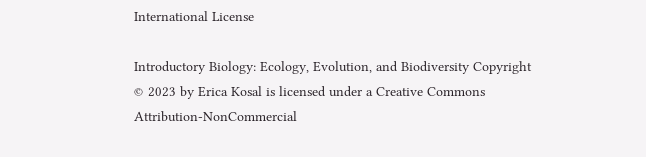International License

Introductory Biology: Ecology, Evolution, and Biodiversity Copyright © 2023 by Erica Kosal is licensed under a Creative Commons Attribution-NonCommercial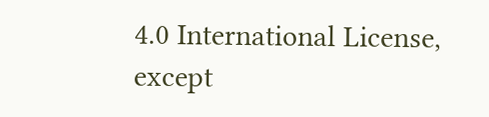4.0 International License, except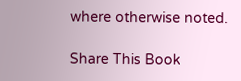where otherwise noted.

Share This Book